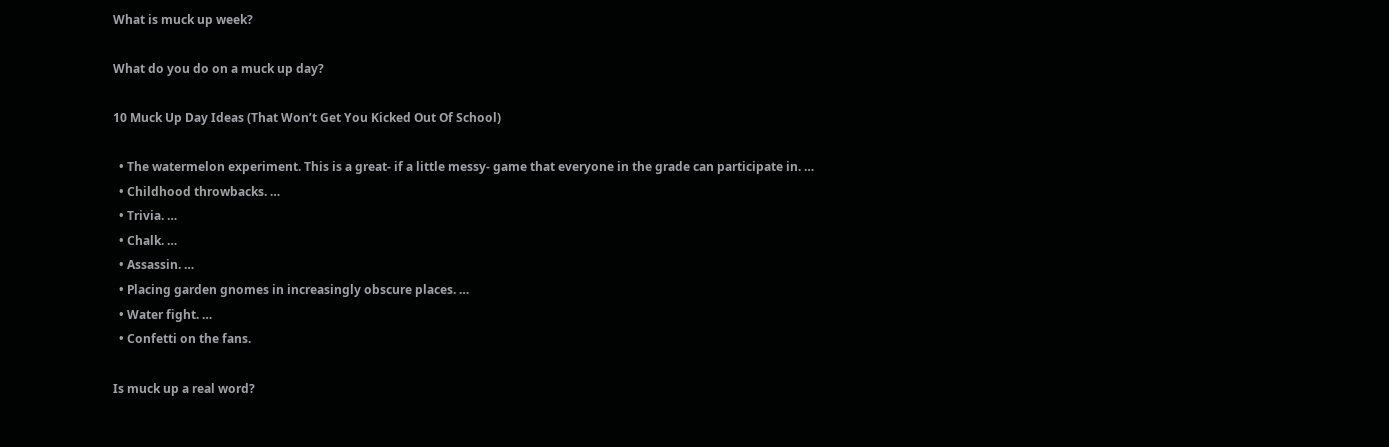What is muck up week?

What do you do on a muck up day?

10 Muck Up Day Ideas (That Won’t Get You Kicked Out Of School)

  • The watermelon experiment. This is a great- if a little messy- game that everyone in the grade can participate in. …
  • Childhood throwbacks. …
  • Trivia. …
  • Chalk. …
  • Assassin. …
  • Placing garden gnomes in increasingly obscure places. …
  • Water fight. …
  • Confetti on the fans.

Is muck up a real word?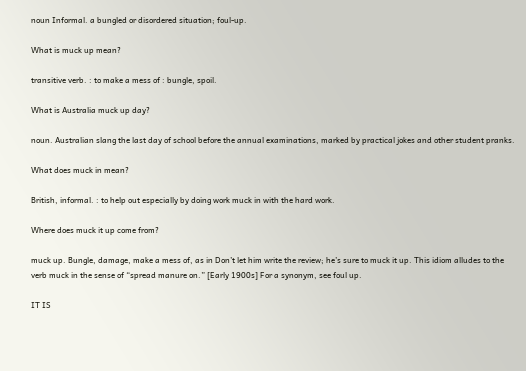noun Informal. a bungled or disordered situation; foul-up.

What is muck up mean?

transitive verb. : to make a mess of : bungle, spoil.

What is Australia muck up day?

noun. Australian slang the last day of school before the annual examinations, marked by practical jokes and other student pranks.

What does muck in mean?

British, informal. : to help out especially by doing work muck in with the hard work.

Where does muck it up come from?

muck up. Bungle, damage, make a mess of, as in Don’t let him write the review; he’s sure to muck it up. This idiom alludes to the verb muck in the sense of “spread manure on.” [Early 1900s] For a synonym, see foul up.

IT IS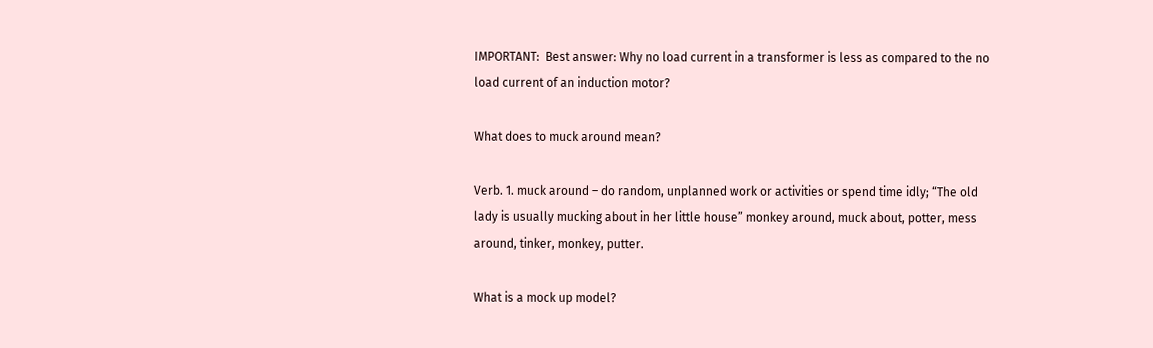IMPORTANT:  Best answer: Why no load current in a transformer is less as compared to the no load current of an induction motor?

What does to muck around mean?

Verb. 1. muck around – do random, unplanned work or activities or spend time idly; “The old lady is usually mucking about in her little house” monkey around, muck about, potter, mess around, tinker, monkey, putter.

What is a mock up model?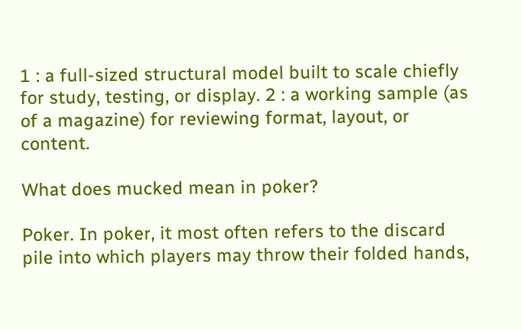1 : a full-sized structural model built to scale chiefly for study, testing, or display. 2 : a working sample (as of a magazine) for reviewing format, layout, or content.

What does mucked mean in poker?

Poker. In poker, it most often refers to the discard pile into which players may throw their folded hands,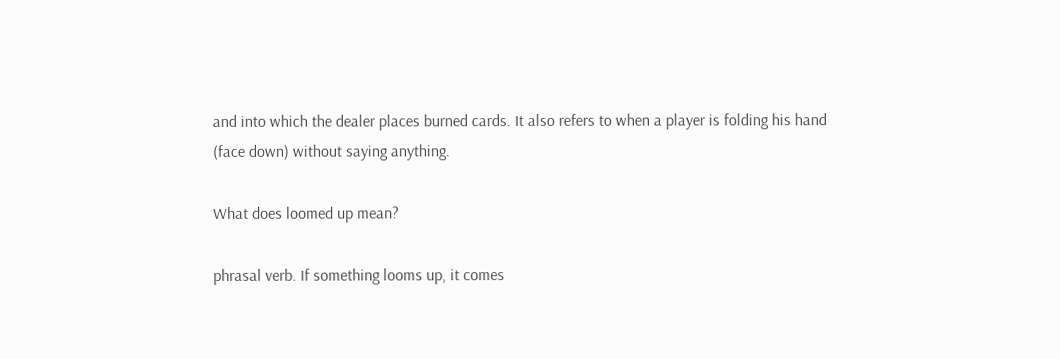and into which the dealer places burned cards. It also refers to when a player is folding his hand (face down) without saying anything.

What does loomed up mean?

phrasal verb. If something looms up, it comes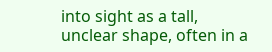into sight as a tall, unclear shape, often in a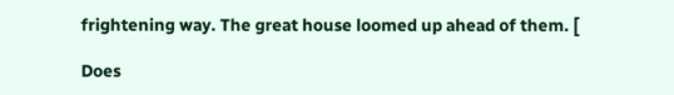frightening way. The great house loomed up ahead of them. [

Does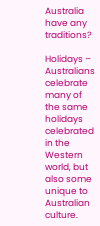Australia have any traditions?

Holidays – Australians celebrate many of the same holidays celebrated in the Western world, but also some unique to Australian culture.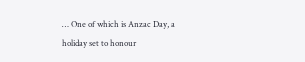… One of which is Anzac Day, a holiday set to honour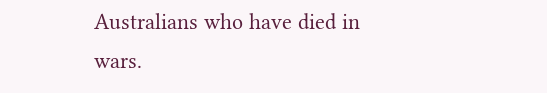Australians who have died in wars.